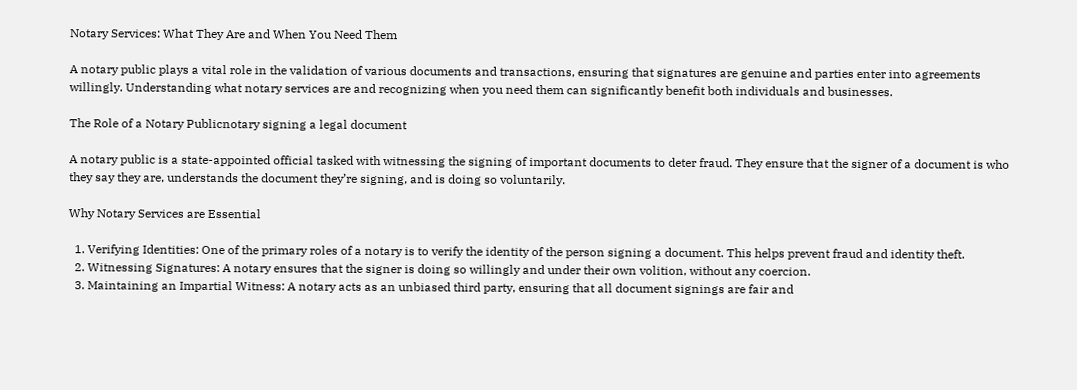Notary Services: What They Are and When You Need Them

A notary public plays a vital role in the validation of various documents and transactions, ensuring that signatures are genuine and parties enter into agreements willingly. Understanding what notary services are and recognizing when you need them can significantly benefit both individuals and businesses.

The Role of a Notary Publicnotary signing a legal document

A notary public is a state-appointed official tasked with witnessing the signing of important documents to deter fraud. They ensure that the signer of a document is who they say they are, understands the document they’re signing, and is doing so voluntarily.

Why Notary Services are Essential

  1. Verifying Identities: One of the primary roles of a notary is to verify the identity of the person signing a document. This helps prevent fraud and identity theft.
  2. Witnessing Signatures: A notary ensures that the signer is doing so willingly and under their own volition, without any coercion.
  3. Maintaining an Impartial Witness: A notary acts as an unbiased third party, ensuring that all document signings are fair and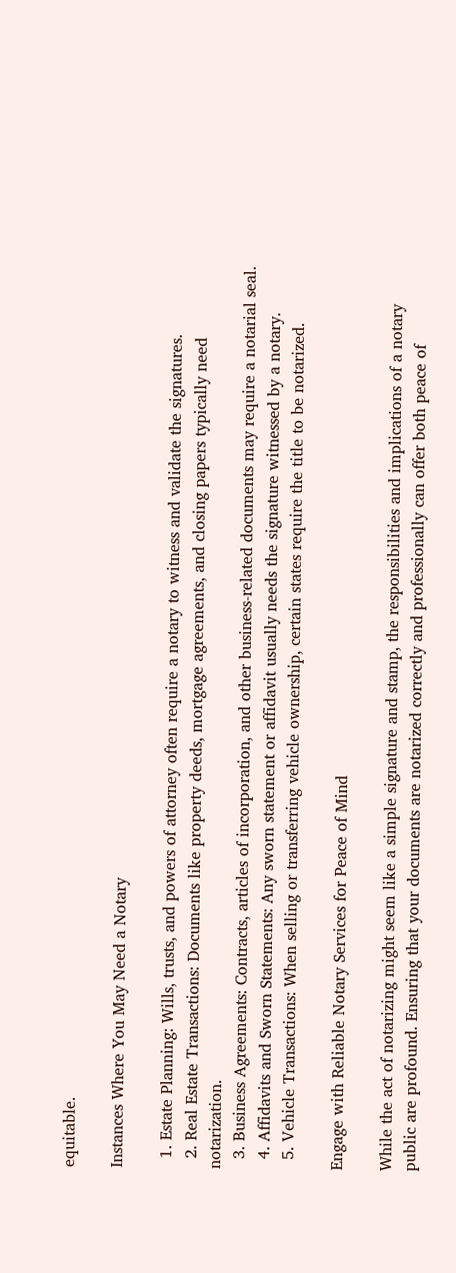equitable.

Instances Where You May Need a Notary

  1. Estate Planning: Wills, trusts, and powers of attorney often require a notary to witness and validate the signatures.
  2. Real Estate Transactions: Documents like property deeds, mortgage agreements, and closing papers typically need notarization.
  3. Business Agreements: Contracts, articles of incorporation, and other business-related documents may require a notarial seal.
  4. Affidavits and Sworn Statements: Any sworn statement or affidavit usually needs the signature witnessed by a notary.
  5. Vehicle Transactions: When selling or transferring vehicle ownership, certain states require the title to be notarized.

Engage with Reliable Notary Services for Peace of Mind

While the act of notarizing might seem like a simple signature and stamp, the responsibilities and implications of a notary public are profound. Ensuring that your documents are notarized correctly and professionally can offer both peace of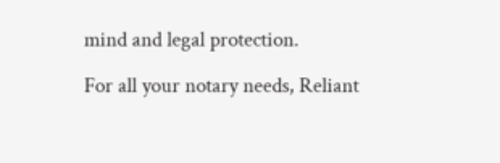mind and legal protection.

For all your notary needs, Reliant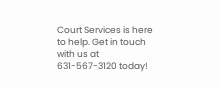Court Services is here to help. Get in touch with us at 631-567-3120 today!